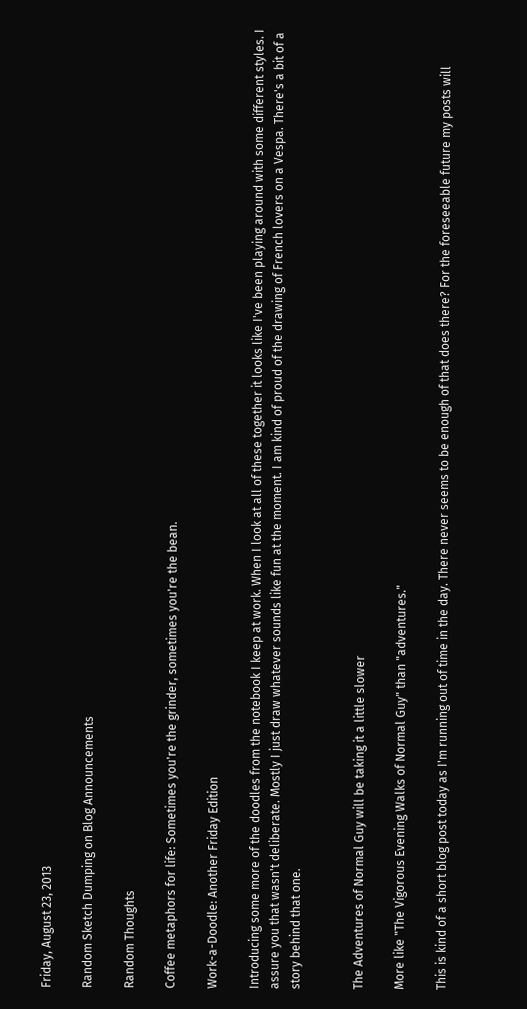Friday, August 23, 2013

Random Sketch Dumping on Blog Announcements

Random Thoughts

Coffee metaphors for life: Sometimes you're the grinder, sometimes you're the bean.

Work-a-Doodle: Another Friday Edition

Introducing some more of the doodles from the notebook I keep at work. When I look at all of these together it looks like I've been playing around with some different styles. I assure you that wasn't deliberate. Mostly I just draw whatever sounds like fun at the moment. I am kind of proud of the drawing of French lovers on a Vespa. There's a bit of a story behind that one.


The Adventures of Normal Guy will be taking it a little slower

More like "The Vigorous Evening Walks of Normal Guy" than "adventures."

This is kind of a short blog post today as I'm running out of time in the day. There never seems to be enough of that does there? For the foreseeable future my posts will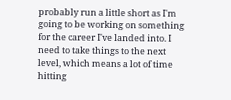probably run a little short as I'm going to be working on something for the career I've landed into. I need to take things to the next level, which means a lot of time hitting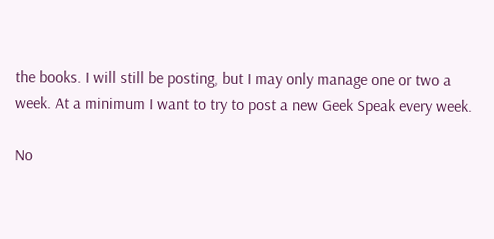the books. I will still be posting, but I may only manage one or two a week. At a minimum I want to try to post a new Geek Speak every week.

No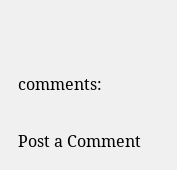comments:

Post a Comment